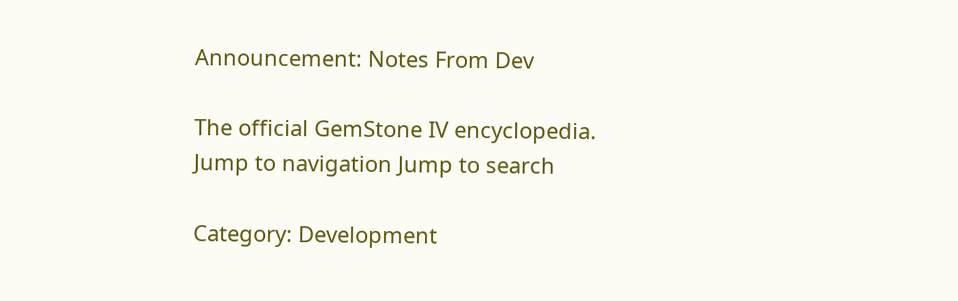Announcement: Notes From Dev

The official GemStone IV encyclopedia.
Jump to navigation Jump to search

Category: Development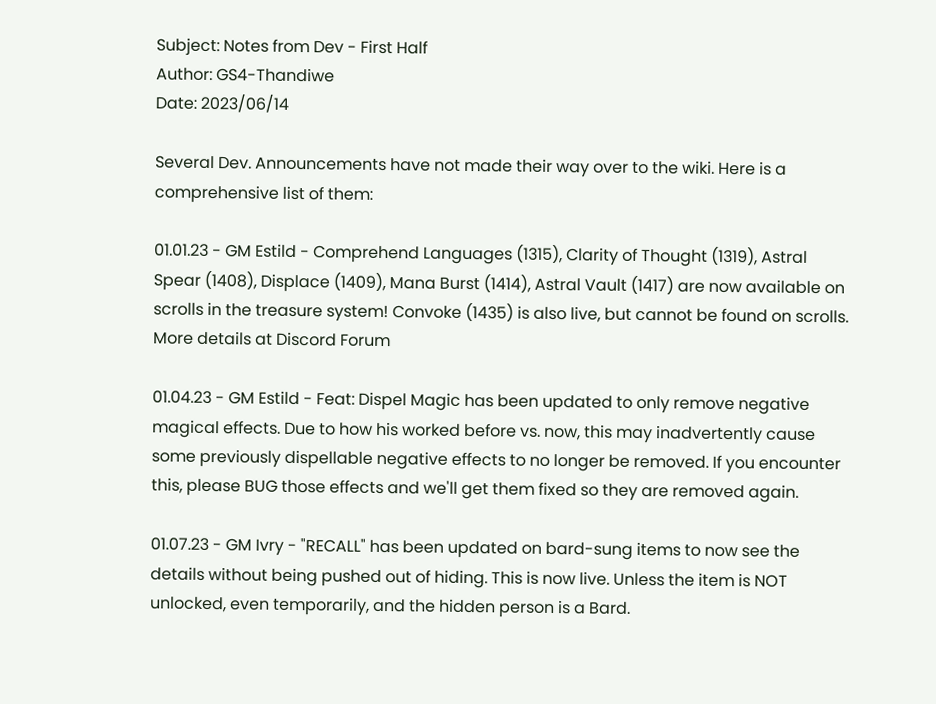Subject: Notes from Dev - First Half
Author: GS4-Thandiwe
Date: 2023/06/14

Several Dev. Announcements have not made their way over to the wiki. Here is a comprehensive list of them:

01.01.23 - GM Estild - Comprehend Languages (1315), Clarity of Thought (1319), Astral Spear (1408), Displace (1409), Mana Burst (1414), Astral Vault (1417) are now available on scrolls in the treasure system! Convoke (1435) is also live, but cannot be found on scrolls. More details at Discord Forum

01.04.23 - GM Estild - Feat: Dispel Magic has been updated to only remove negative magical effects. Due to how his worked before vs. now, this may inadvertently cause some previously dispellable negative effects to no longer be removed. If you encounter this, please BUG those effects and we'll get them fixed so they are removed again.

01.07.23 - GM Ivry - "RECALL" has been updated on bard-sung items to now see the details without being pushed out of hiding. This is now live. Unless the item is NOT unlocked, even temporarily, and the hidden person is a Bard.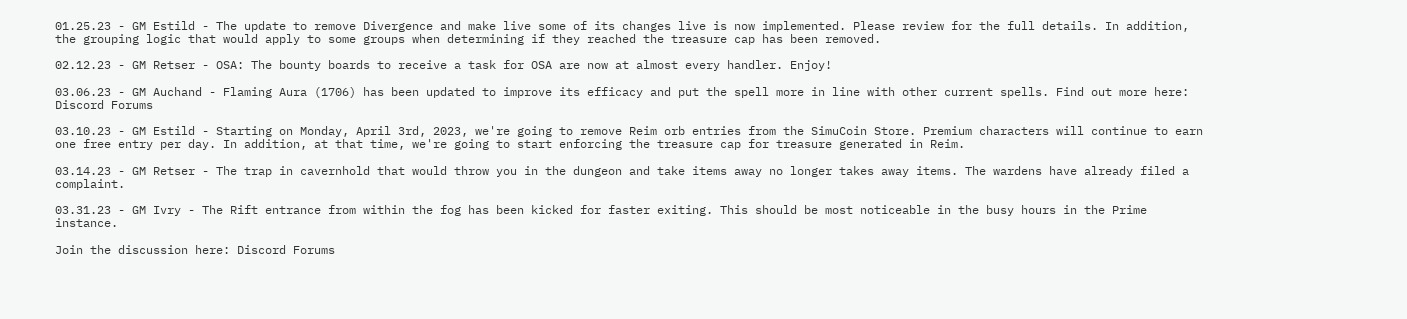01.25.23 - GM Estild - The update to remove Divergence and make live some of its changes live is now implemented. Please review for the full details. In addition, the grouping logic that would apply to some groups when determining if they reached the treasure cap has been removed.

02.12.23 - GM Retser - OSA: The bounty boards to receive a task for OSA are now at almost every handler. Enjoy!

03.06.23 - GM Auchand - Flaming Aura (1706) has been updated to improve its efficacy and put the spell more in line with other current spells. Find out more here: Discord Forums

03.10.23 - GM Estild - Starting on Monday, April 3rd, 2023, we're going to remove Reim orb entries from the SimuCoin Store. Premium characters will continue to earn one free entry per day. In addition, at that time, we're going to start enforcing the treasure cap for treasure generated in Reim.

03.14.23 - GM Retser - The trap in cavernhold that would throw you in the dungeon and take items away no longer takes away items. The wardens have already filed a complaint.

03.31.23 - GM Ivry - The Rift entrance from within the fog has been kicked for faster exiting. This should be most noticeable in the busy hours in the Prime instance.

Join the discussion here: Discord Forums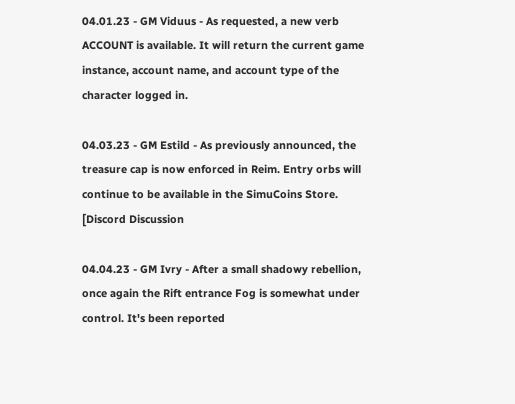04.01.23 - GM Viduus - As requested, a new verb ACCOUNT is available. It will return the current game instance, account name, and account type of the character logged in.

04.03.23 - GM Estild - As previously announced, the treasure cap is now enforced in Reim. Entry orbs will continue to be available in the SimuCoins Store. [Discord Discussion

04.04.23 - GM Ivry - After a small shadowy rebellion, once again the Rift entrance Fog is somewhat under control. It's been reported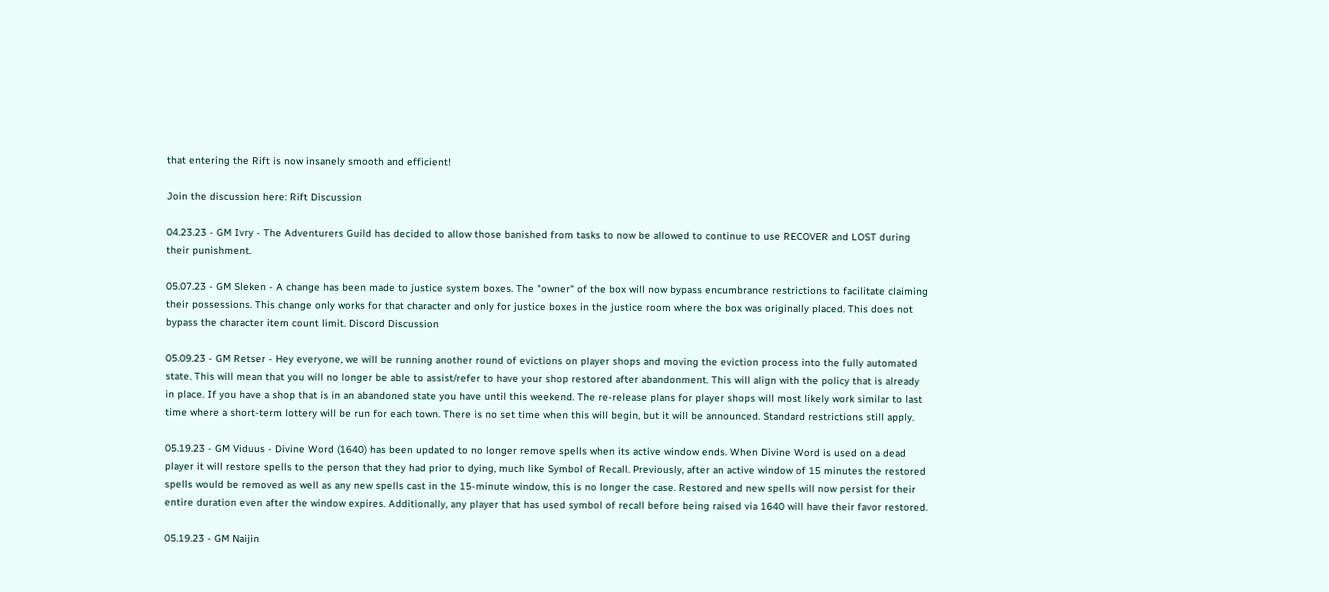that entering the Rift is now insanely smooth and efficient!

Join the discussion here: Rift Discussion

04.23.23 - GM Ivry - The Adventurers Guild has decided to allow those banished from tasks to now be allowed to continue to use RECOVER and LOST during their punishment.

05.07.23 - GM Sleken - A change has been made to justice system boxes. The "owner" of the box will now bypass encumbrance restrictions to facilitate claiming their possessions. This change only works for that character and only for justice boxes in the justice room where the box was originally placed. This does not bypass the character item count limit. Discord Discussion

05.09.23 - GM Retser - Hey everyone, we will be running another round of evictions on player shops and moving the eviction process into the fully automated state. This will mean that you will no longer be able to assist/refer to have your shop restored after abandonment. This will align with the policy that is already in place. If you have a shop that is in an abandoned state you have until this weekend. The re-release plans for player shops will most likely work similar to last time where a short-term lottery will be run for each town. There is no set time when this will begin, but it will be announced. Standard restrictions still apply.

05.19.23 - GM Viduus - Divine Word (1640) has been updated to no longer remove spells when its active window ends. When Divine Word is used on a dead player it will restore spells to the person that they had prior to dying, much like Symbol of Recall. Previously, after an active window of 15 minutes the restored spells would be removed as well as any new spells cast in the 15-minute window, this is no longer the case. Restored and new spells will now persist for their entire duration even after the window expires. Additionally, any player that has used symbol of recall before being raised via 1640 will have their favor restored.

05.19.23 - GM Naijin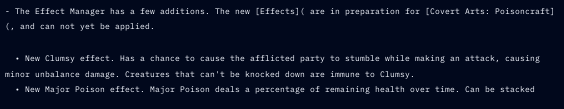- The Effect Manager has a few additions. The new [Effects]( are in preparation for [Covert Arts: Poisoncraft]
(, and can not yet be applied.

  • New Clumsy effect. Has a chance to cause the afflicted party to stumble while making an attack, causing minor unbalance damage. Creatures that can't be knocked down are immune to Clumsy.
  • New Major Poison effect. Major Poison deals a percentage of remaining health over time. Can be stacked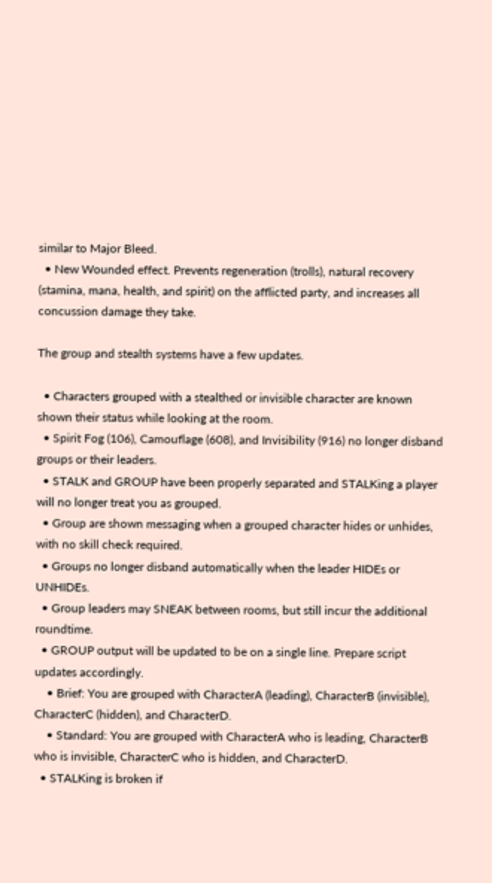similar to Major Bleed.
  • New Wounded effect. Prevents regeneration (trolls), natural recovery (stamina, mana, health, and spirit) on the afflicted party, and increases all concussion damage they take.

The group and stealth systems have a few updates.

  • Characters grouped with a stealthed or invisible character are known shown their status while looking at the room.
  • Spirit Fog (106), Camouflage (608), and Invisibility (916) no longer disband groups or their leaders.
  • STALK and GROUP have been properly separated and STALKing a player will no longer treat you as grouped.
  • Group are shown messaging when a grouped character hides or unhides, with no skill check required.
  • Groups no longer disband automatically when the leader HIDEs or UNHIDEs.
  • Group leaders may SNEAK between rooms, but still incur the additional roundtime.
  • GROUP output will be updated to be on a single line. Prepare script updates accordingly.
    • Brief: You are grouped with CharacterA (leading), CharacterB (invisible), CharacterC (hidden), and CharacterD.
    • Standard: You are grouped with CharacterA who is leading, CharacterB who is invisible, CharacterC who is hidden, and CharacterD.
  • STALKing is broken if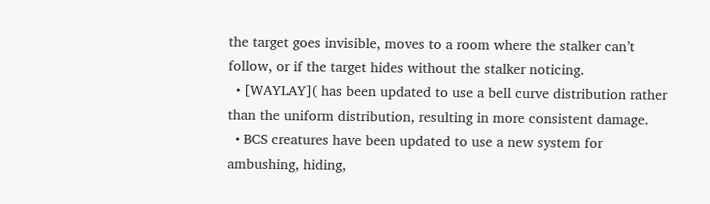the target goes invisible, moves to a room where the stalker can’t follow, or if the target hides without the stalker noticing.
  • [WAYLAY]( has been updated to use a bell curve distribution rather than the uniform distribution, resulting in more consistent damage.
  • BCS creatures have been updated to use a new system for ambushing, hiding,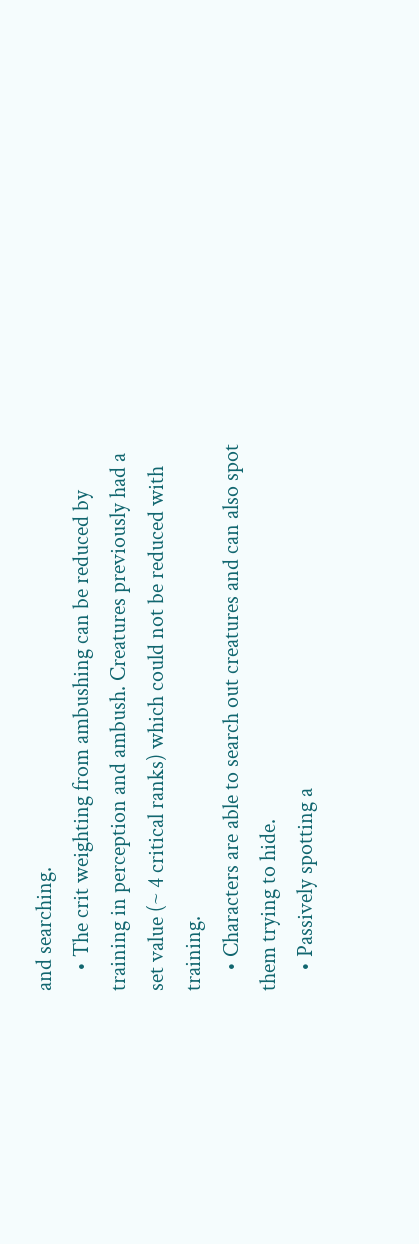and searching.
    • The crit weighting from ambushing can be reduced by training in perception and ambush. Creatures previously had a set value (~ 4 critical ranks) which could not be reduced with training.
    • Characters are able to search out creatures and can also spot them trying to hide.
    • Passively spotting a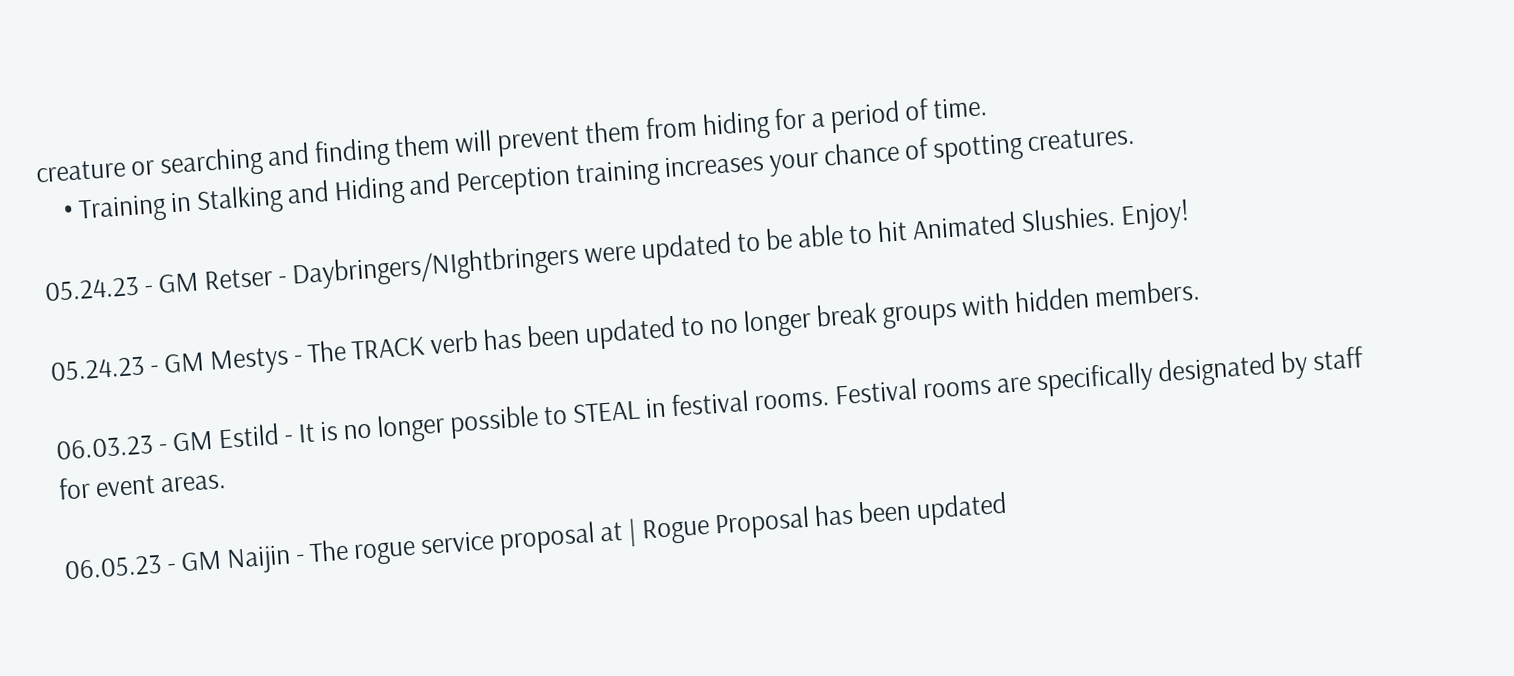creature or searching and finding them will prevent them from hiding for a period of time.
    • Training in Stalking and Hiding and Perception training increases your chance of spotting creatures.

05.24.23 - GM Retser - Daybringers/NIghtbringers were updated to be able to hit Animated Slushies. Enjoy!

05.24.23 - GM Mestys - The TRACK verb has been updated to no longer break groups with hidden members.

06.03.23 - GM Estild - It is no longer possible to STEAL in festival rooms. Festival rooms are specifically designated by staff for event areas.

06.05.23 - GM Naijin - The rogue service proposal at | Rogue Proposal has been updated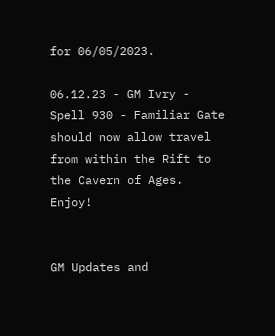for 06/05/2023.

06.12.23 - GM Ivry - Spell 930 - Familiar Gate should now allow travel from within the Rift to the Cavern of Ages. Enjoy!


GM Updates and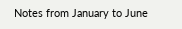Notes from January to June